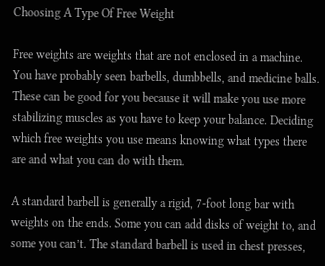Choosing A Type Of Free Weight

Free weights are weights that are not enclosed in a machine. You have probably seen barbells, dumbbells, and medicine balls. These can be good for you because it will make you use more stabilizing muscles as you have to keep your balance. Deciding which free weights you use means knowing what types there are and what you can do with them.

A standard barbell is generally a rigid, 7-foot long bar with weights on the ends. Some you can add disks of weight to, and some you can’t. The standard barbell is used in chest presses,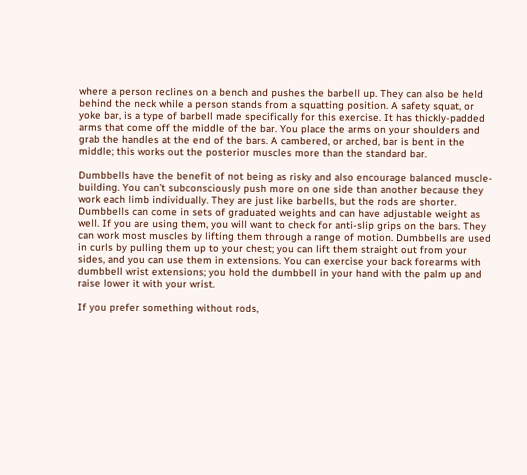where a person reclines on a bench and pushes the barbell up. They can also be held behind the neck while a person stands from a squatting position. A safety squat, or yoke bar, is a type of barbell made specifically for this exercise. It has thickly-padded arms that come off the middle of the bar. You place the arms on your shoulders and grab the handles at the end of the bars. A cambered, or arched, bar is bent in the middle; this works out the posterior muscles more than the standard bar.

Dumbbells have the benefit of not being as risky and also encourage balanced muscle-building. You can’t subconsciously push more on one side than another because they work each limb individually. They are just like barbells, but the rods are shorter. Dumbbells can come in sets of graduated weights and can have adjustable weight as well. If you are using them, you will want to check for anti-slip grips on the bars. They can work most muscles by lifting them through a range of motion. Dumbbells are used in curls by pulling them up to your chest; you can lift them straight out from your sides, and you can use them in extensions. You can exercise your back forearms with dumbbell wrist extensions; you hold the dumbbell in your hand with the palm up and raise lower it with your wrist.

If you prefer something without rods,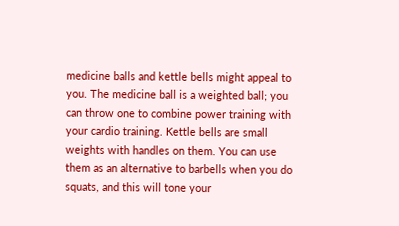medicine balls and kettle bells might appeal to you. The medicine ball is a weighted ball; you can throw one to combine power training with your cardio training. Kettle bells are small weights with handles on them. You can use them as an alternative to barbells when you do squats, and this will tone your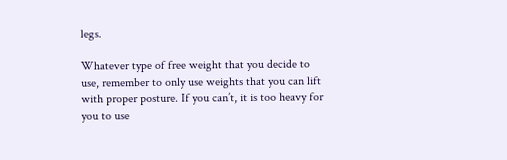legs.

Whatever type of free weight that you decide to use, remember to only use weights that you can lift with proper posture. If you can’t, it is too heavy for you to use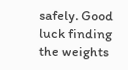safely. Good luck finding the weights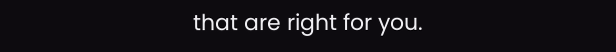that are right for you.